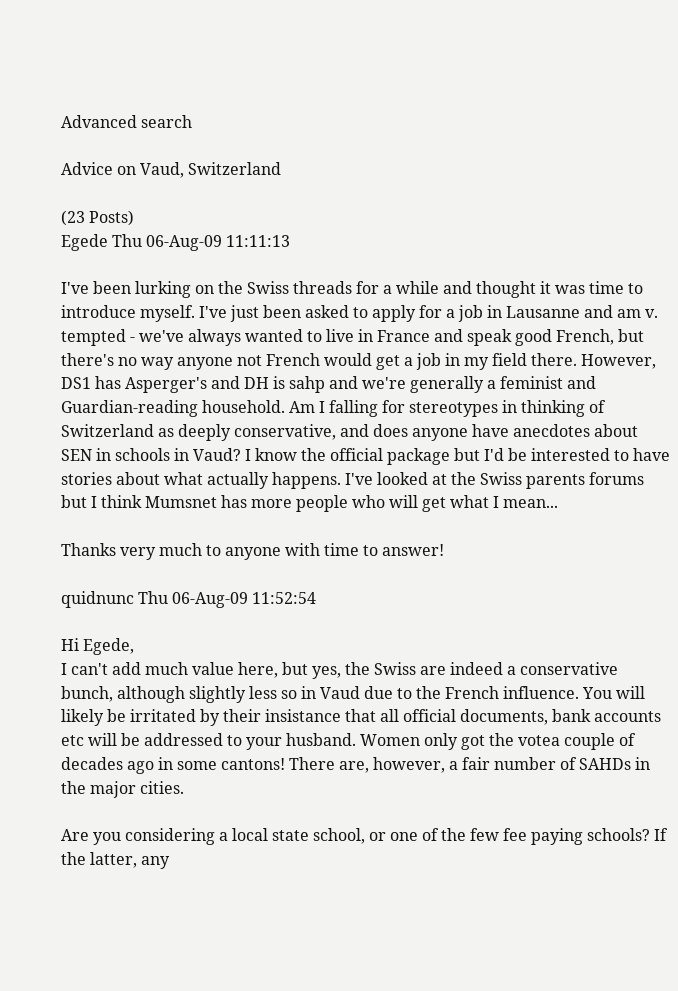Advanced search

Advice on Vaud, Switzerland

(23 Posts)
Egede Thu 06-Aug-09 11:11:13

I've been lurking on the Swiss threads for a while and thought it was time to introduce myself. I've just been asked to apply for a job in Lausanne and am v. tempted - we've always wanted to live in France and speak good French, but there's no way anyone not French would get a job in my field there. However, DS1 has Asperger's and DH is sahp and we're generally a feminist and Guardian-reading household. Am I falling for stereotypes in thinking of Switzerland as deeply conservative, and does anyone have anecdotes about SEN in schools in Vaud? I know the official package but I'd be interested to have stories about what actually happens. I've looked at the Swiss parents forums but I think Mumsnet has more people who will get what I mean...

Thanks very much to anyone with time to answer!

quidnunc Thu 06-Aug-09 11:52:54

Hi Egede,
I can't add much value here, but yes, the Swiss are indeed a conservative bunch, although slightly less so in Vaud due to the French influence. You will likely be irritated by their insistance that all official documents, bank accounts etc will be addressed to your husband. Women only got the votea couple of decades ago in some cantons! There are, however, a fair number of SAHDs in the major cities.

Are you considering a local state school, or one of the few fee paying schools? If the latter, any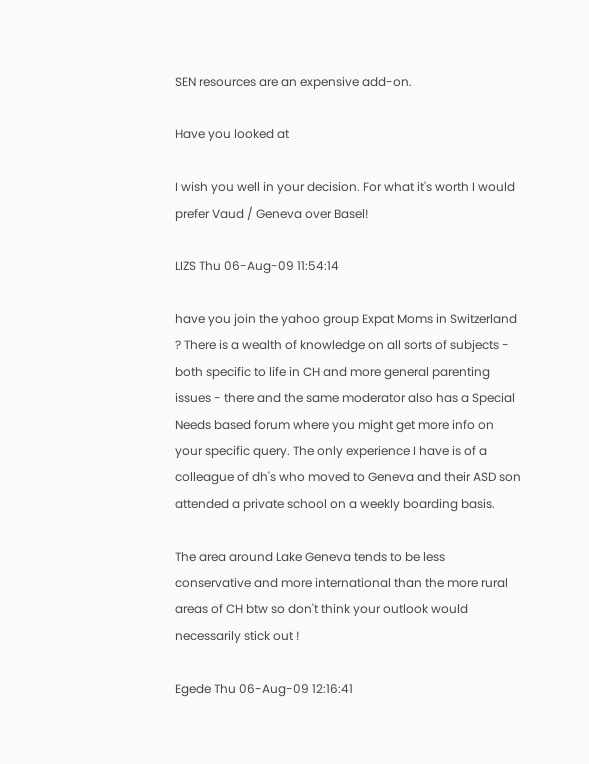SEN resources are an expensive add-on.

Have you looked at

I wish you well in your decision. For what it's worth I would prefer Vaud / Geneva over Basel!

LIZS Thu 06-Aug-09 11:54:14

have you join the yahoo group Expat Moms in Switzerland ? There is a wealth of knowledge on all sorts of subjects - both specific to life in CH and more general parenting issues - there and the same moderator also has a Special Needs based forum where you might get more info on your specific query. The only experience I have is of a colleague of dh's who moved to Geneva and their ASD son attended a private school on a weekly boarding basis.

The area around Lake Geneva tends to be less conservative and more international than the more rural areas of CH btw so don't think your outlook would necessarily stick out !

Egede Thu 06-Aug-09 12:16:41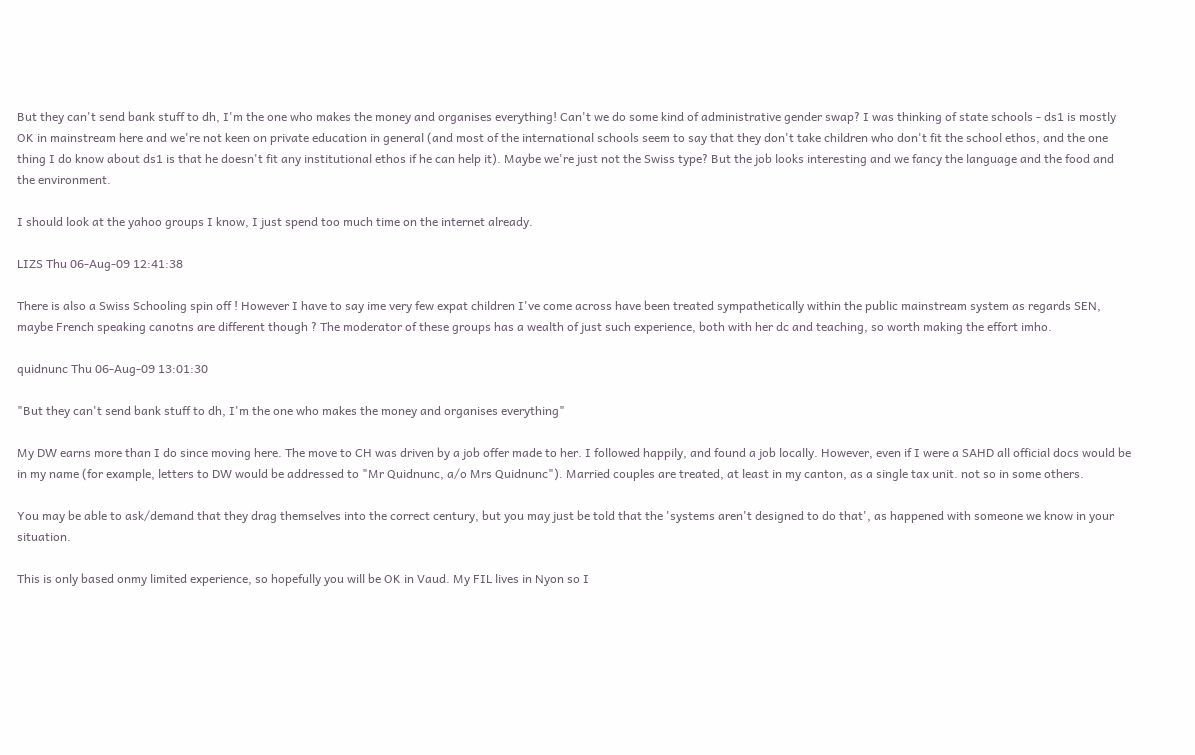But they can't send bank stuff to dh, I'm the one who makes the money and organises everything! Can't we do some kind of administrative gender swap? I was thinking of state schools - ds1 is mostly OK in mainstream here and we're not keen on private education in general (and most of the international schools seem to say that they don't take children who don't fit the school ethos, and the one thing I do know about ds1 is that he doesn't fit any institutional ethos if he can help it). Maybe we're just not the Swiss type? But the job looks interesting and we fancy the language and the food and the environment.

I should look at the yahoo groups I know, I just spend too much time on the internet already.

LIZS Thu 06-Aug-09 12:41:38

There is also a Swiss Schooling spin off ! However I have to say ime very few expat children I've come across have been treated sympathetically within the public mainstream system as regards SEN, maybe French speaking canotns are different though ? The moderator of these groups has a wealth of just such experience, both with her dc and teaching, so worth making the effort imho.

quidnunc Thu 06-Aug-09 13:01:30

"But they can't send bank stuff to dh, I'm the one who makes the money and organises everything"

My DW earns more than I do since moving here. The move to CH was driven by a job offer made to her. I followed happily, and found a job locally. However, even if I were a SAHD all official docs would be in my name (for example, letters to DW would be addressed to "Mr Quidnunc, a/o Mrs Quidnunc"). Married couples are treated, at least in my canton, as a single tax unit. not so in some others.

You may be able to ask/demand that they drag themselves into the correct century, but you may just be told that the 'systems aren't designed to do that', as happened with someone we know in your situation.

This is only based onmy limited experience, so hopefully you will be OK in Vaud. My FIL lives in Nyon so I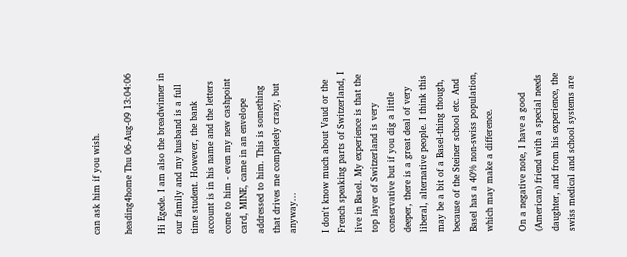can ask him if you wish.

heading4home Thu 06-Aug-09 13:04:06

Hi Egede. I am also the breadwinner in our family and my husband is a full time student. However, the bank account is in his name and the letters come to him - even my new cashpoint card, MINE, came in an envelope addressed to him. This is something that drives me completely crazy, but anyway...

I don't know much about Vaud or the French speaking parts of Switzerland, I live in Basel. My experience is that the top layer of Switzerland is very conservative but if you dig a little deeper, there is a great deal of very liberal, alternative people. I think this may be a bit of a Basel-thing though, because of the Steiner school etc. And Basel has a 40% non-swiss population, which may make a difference.

On a negative note, I have a good (American) friend with a special needs daughter, and from his experience, the swiss medical and school systems are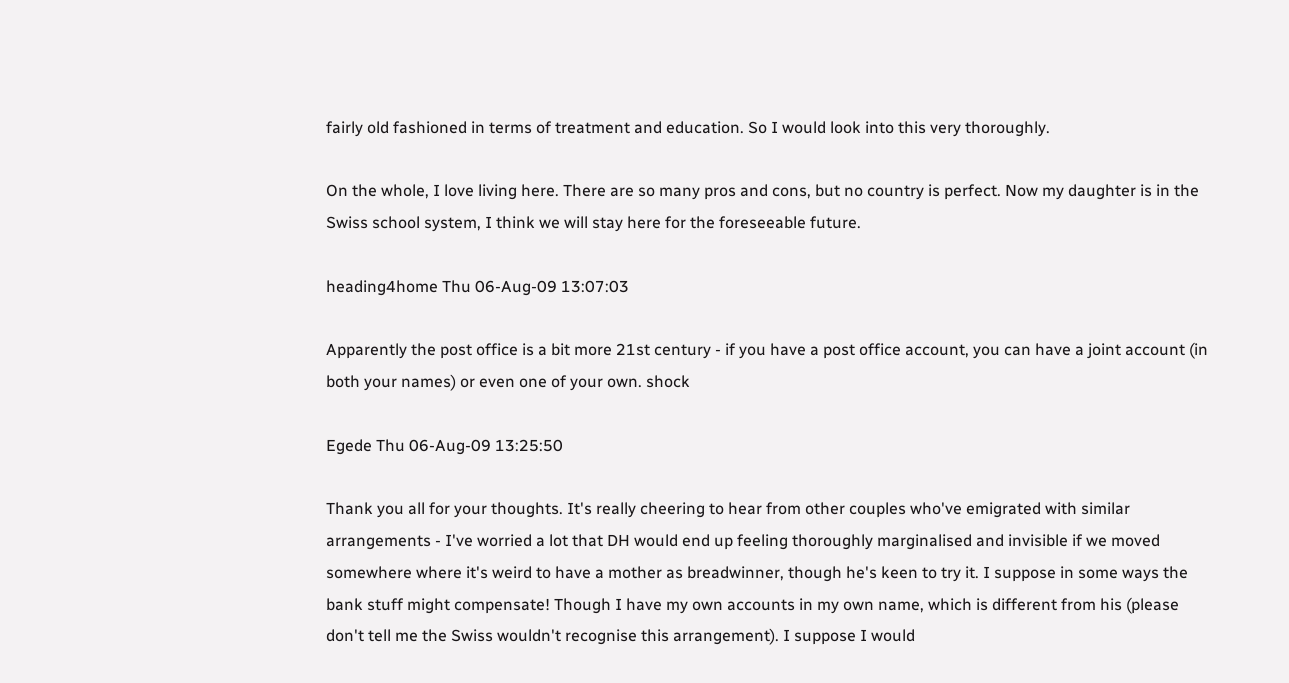fairly old fashioned in terms of treatment and education. So I would look into this very thoroughly.

On the whole, I love living here. There are so many pros and cons, but no country is perfect. Now my daughter is in the Swiss school system, I think we will stay here for the foreseeable future.

heading4home Thu 06-Aug-09 13:07:03

Apparently the post office is a bit more 21st century - if you have a post office account, you can have a joint account (in both your names) or even one of your own. shock

Egede Thu 06-Aug-09 13:25:50

Thank you all for your thoughts. It's really cheering to hear from other couples who've emigrated with similar arrangements - I've worried a lot that DH would end up feeling thoroughly marginalised and invisible if we moved somewhere where it's weird to have a mother as breadwinner, though he's keen to try it. I suppose in some ways the bank stuff might compensate! Though I have my own accounts in my own name, which is different from his (please don't tell me the Swiss wouldn't recognise this arrangement). I suppose I would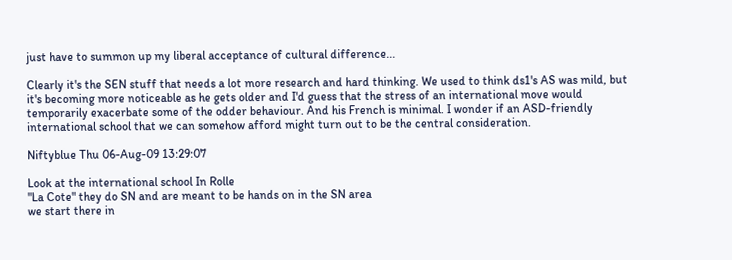just have to summon up my liberal acceptance of cultural difference...

Clearly it's the SEN stuff that needs a lot more research and hard thinking. We used to think ds1's AS was mild, but it's becoming more noticeable as he gets older and I'd guess that the stress of an international move would temporarily exacerbate some of the odder behaviour. And his French is minimal. I wonder if an ASD-friendly international school that we can somehow afford might turn out to be the central consideration.

Niftyblue Thu 06-Aug-09 13:29:07

Look at the international school In Rolle
"La Cote" they do SN and are meant to be hands on in the SN area
we start there in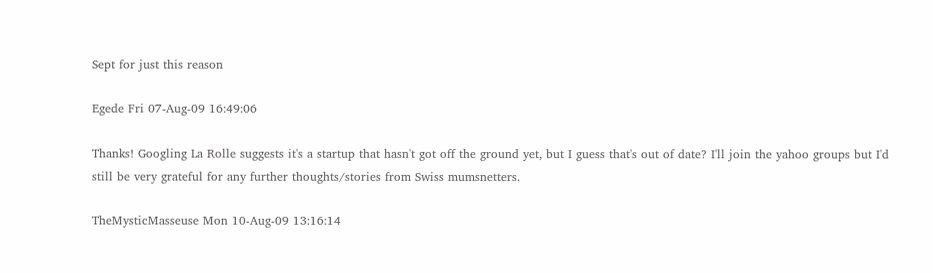Sept for just this reason

Egede Fri 07-Aug-09 16:49:06

Thanks! Googling La Rolle suggests it's a startup that hasn't got off the ground yet, but I guess that's out of date? I'll join the yahoo groups but I'd still be very grateful for any further thoughts/stories from Swiss mumsnetters.

TheMysticMasseuse Mon 10-Aug-09 13:16:14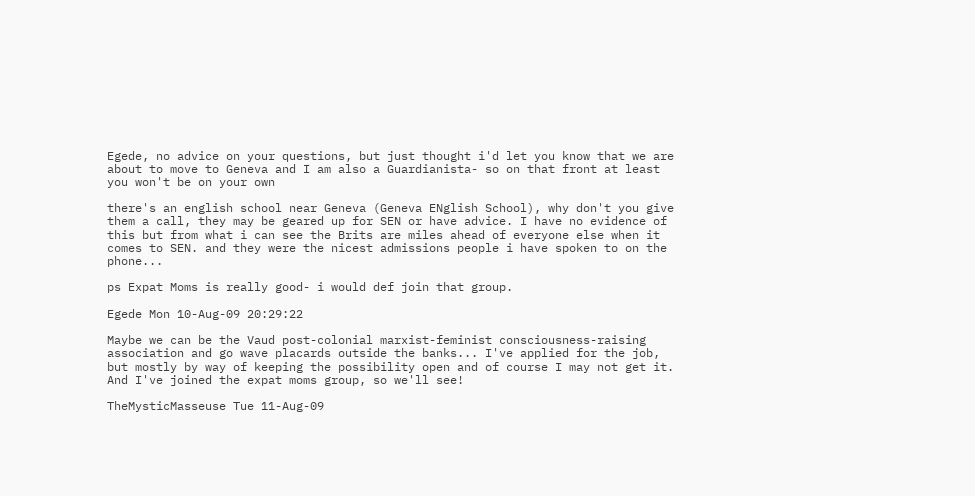Egede, no advice on your questions, but just thought i'd let you know that we are about to move to Geneva and I am also a Guardianista- so on that front at least you won't be on your own

there's an english school near Geneva (Geneva ENglish School), why don't you give them a call, they may be geared up for SEN or have advice. I have no evidence of this but from what i can see the Brits are miles ahead of everyone else when it comes to SEN. and they were the nicest admissions people i have spoken to on the phone...

ps Expat Moms is really good- i would def join that group.

Egede Mon 10-Aug-09 20:29:22

Maybe we can be the Vaud post-colonial marxist-feminist consciousness-raising association and go wave placards outside the banks... I've applied for the job, but mostly by way of keeping the possibility open and of course I may not get it. And I've joined the expat moms group, so we'll see!

TheMysticMasseuse Tue 11-Aug-09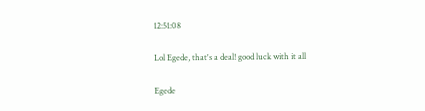12:51:08

Lol Egede, that's a deal! good luck with it all

Egede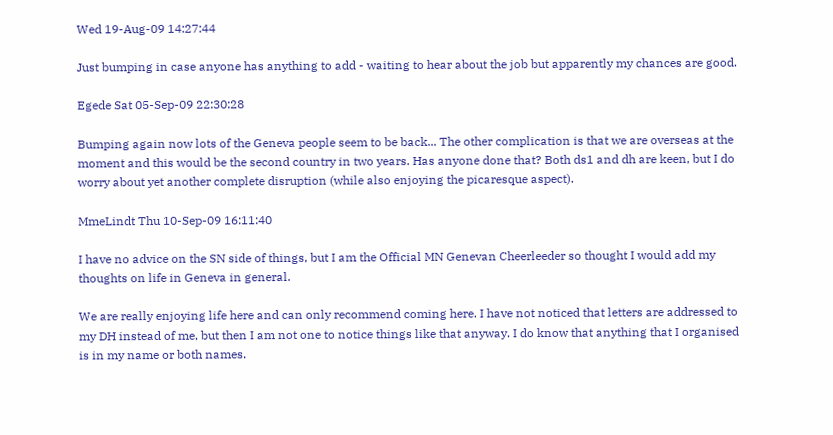Wed 19-Aug-09 14:27:44

Just bumping in case anyone has anything to add - waiting to hear about the job but apparently my chances are good.

Egede Sat 05-Sep-09 22:30:28

Bumping again now lots of the Geneva people seem to be back... The other complication is that we are overseas at the moment and this would be the second country in two years. Has anyone done that? Both ds1 and dh are keen, but I do worry about yet another complete disruption (while also enjoying the picaresque aspect).

MmeLindt Thu 10-Sep-09 16:11:40

I have no advice on the SN side of things, but I am the Official MN Genevan Cheerleeder so thought I would add my thoughts on life in Geneva in general.

We are really enjoying life here and can only recommend coming here. I have not noticed that letters are addressed to my DH instead of me, but then I am not one to notice things like that anyway. I do know that anything that I organised is in my name or both names.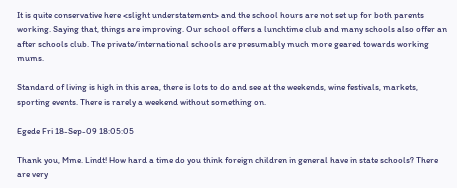It is quite conservative here <slight understatement> and the school hours are not set up for both parents working. Saying that, things are improving. Our school offers a lunchtime club and many schools also offer an after schools club. The private/international schools are presumably much more geared towards working mums.

Standard of living is high in this area, there is lots to do and see at the weekends, wine festivals, markets, sporting events. There is rarely a weekend without something on.

Egede Fri 18-Sep-09 18:05:05

Thank you, Mme. Lindt! How hard a time do you think foreign children in general have in state schools? There are very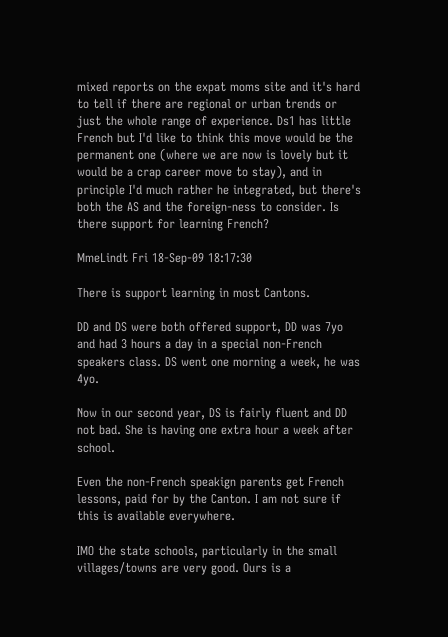mixed reports on the expat moms site and it's hard to tell if there are regional or urban trends or just the whole range of experience. Ds1 has little French but I'd like to think this move would be the permanent one (where we are now is lovely but it would be a crap career move to stay), and in principle I'd much rather he integrated, but there's both the AS and the foreign-ness to consider. Is there support for learning French?

MmeLindt Fri 18-Sep-09 18:17:30

There is support learning in most Cantons.

DD and DS were both offered support, DD was 7yo and had 3 hours a day in a special non-French speakers class. DS went one morning a week, he was 4yo.

Now in our second year, DS is fairly fluent and DD not bad. She is having one extra hour a week after school.

Even the non-French speakign parents get French lessons, paid for by the Canton. I am not sure if this is available everywhere.

IMO the state schools, particularly in the small villages/towns are very good. Ours is a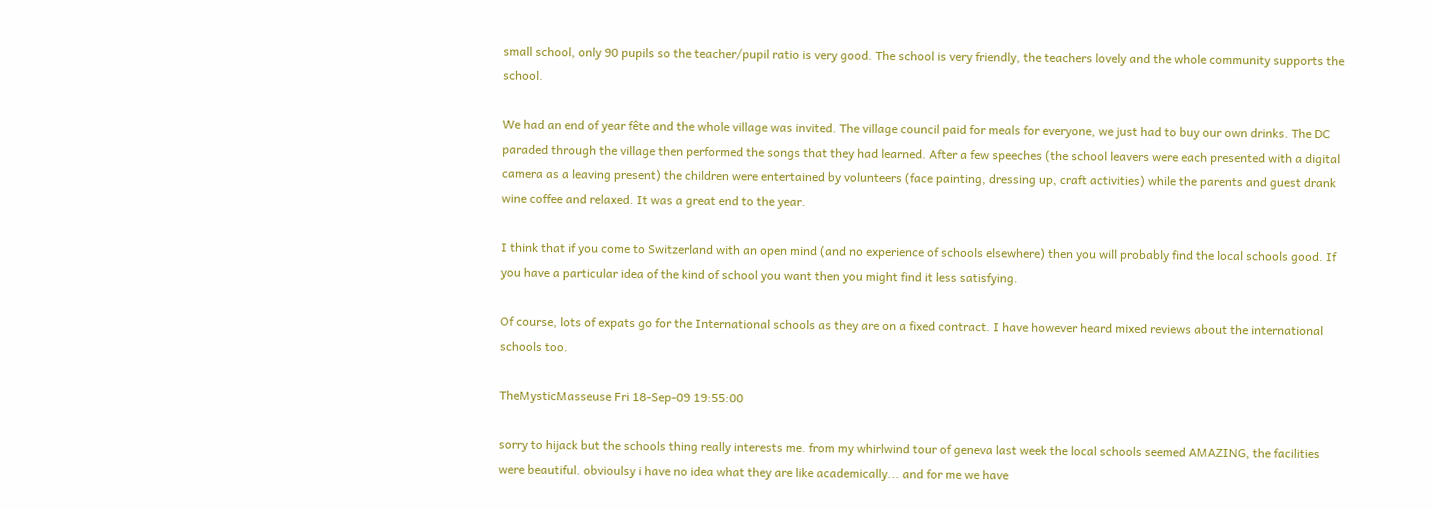small school, only 90 pupils so the teacher/pupil ratio is very good. The school is very friendly, the teachers lovely and the whole community supports the school.

We had an end of year fête and the whole village was invited. The village council paid for meals for everyone, we just had to buy our own drinks. The DC paraded through the village then performed the songs that they had learned. After a few speeches (the school leavers were each presented with a digital camera as a leaving present) the children were entertained by volunteers (face painting, dressing up, craft activities) while the parents and guest drank wine coffee and relaxed. It was a great end to the year.

I think that if you come to Switzerland with an open mind (and no experience of schools elsewhere) then you will probably find the local schools good. If you have a particular idea of the kind of school you want then you might find it less satisfying.

Of course, lots of expats go for the International schools as they are on a fixed contract. I have however heard mixed reviews about the international schools too.

TheMysticMasseuse Fri 18-Sep-09 19:55:00

sorry to hijack but the schools thing really interests me. from my whirlwind tour of geneva last week the local schools seemed AMAZING, the facilities were beautiful. obvioulsy i have no idea what they are like academically... and for me we have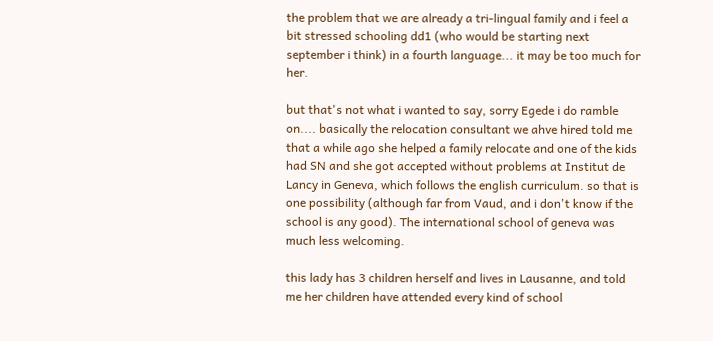the problem that we are already a tri-lingual family and i feel a bit stressed schooling dd1 (who would be starting next september i think) in a fourth language... it may be too much for her.

but that's not what i wanted to say, sorry Egede i do ramble on.... basically the relocation consultant we ahve hired told me that a while ago she helped a family relocate and one of the kids had SN and she got accepted without problems at Institut de Lancy in Geneva, which follows the english curriculum. so that is one possibility (although far from Vaud, and i don't know if the school is any good). The international school of geneva was much less welcoming.

this lady has 3 children herself and lives in Lausanne, and told me her children have attended every kind of school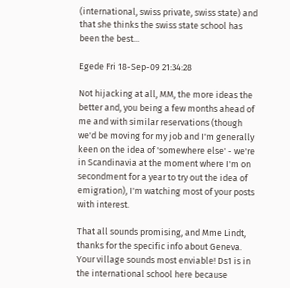(international, swiss private, swiss state) and that she thinks the swiss state school has been the best...

Egede Fri 18-Sep-09 21:34:28

Not hijacking at all, MM, the more ideas the better and, you being a few months ahead of me and with similar reservations (though we'd be moving for my job and I'm generally keen on the idea of 'somewhere else' - we're in Scandinavia at the moment where I'm on secondment for a year to try out the idea of emigration), I'm watching most of your posts with interest.

That all sounds promising, and Mme Lindt, thanks for the specific info about Geneva. Your village sounds most enviable! Ds1 is in the international school here because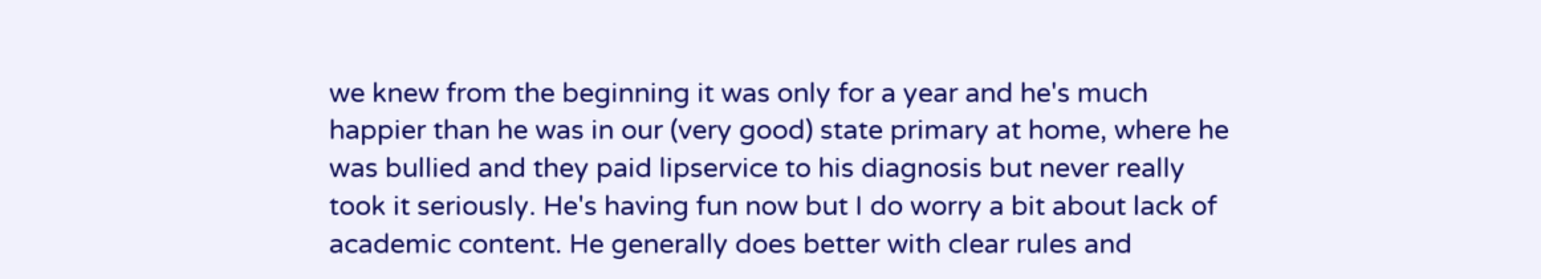we knew from the beginning it was only for a year and he's much happier than he was in our (very good) state primary at home, where he was bullied and they paid lipservice to his diagnosis but never really took it seriously. He's having fun now but I do worry a bit about lack of academic content. He generally does better with clear rules and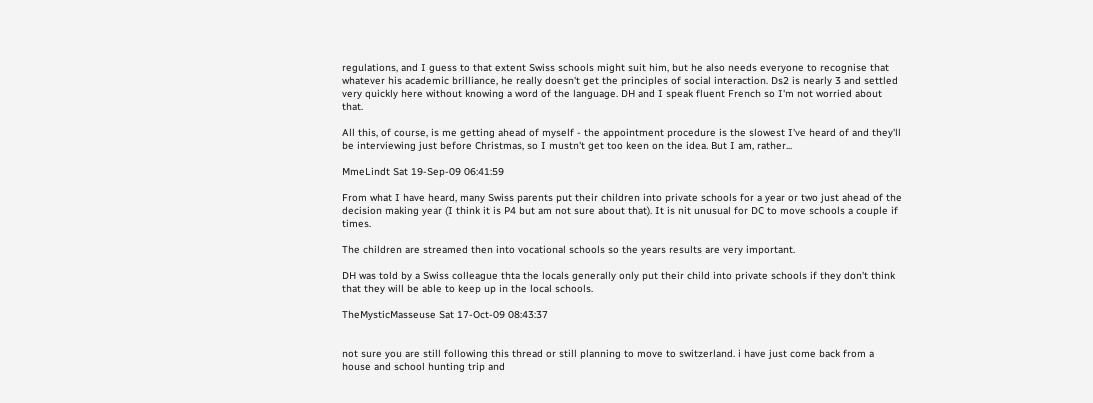regulations, and I guess to that extent Swiss schools might suit him, but he also needs everyone to recognise that whatever his academic brilliance, he really doesn't get the principles of social interaction. Ds2 is nearly 3 and settled very quickly here without knowing a word of the language. DH and I speak fluent French so I'm not worried about that.

All this, of course, is me getting ahead of myself - the appointment procedure is the slowest I've heard of and they'll be interviewing just before Christmas, so I mustn't get too keen on the idea. But I am, rather...

MmeLindt Sat 19-Sep-09 06:41:59

From what I have heard, many Swiss parents put their children into private schools for a year or two just ahead of the decision making year (I think it is P4 but am not sure about that). It is nit unusual for DC to move schools a couple if times.

The children are streamed then into vocational schools so the years results are very important.

DH was told by a Swiss colleague thta the locals generally only put their child into private schools if they don't think that they will be able to keep up in the local schools.

TheMysticMasseuse Sat 17-Oct-09 08:43:37


not sure you are still following this thread or still planning to move to switzerland. i have just come back from a house and school hunting trip and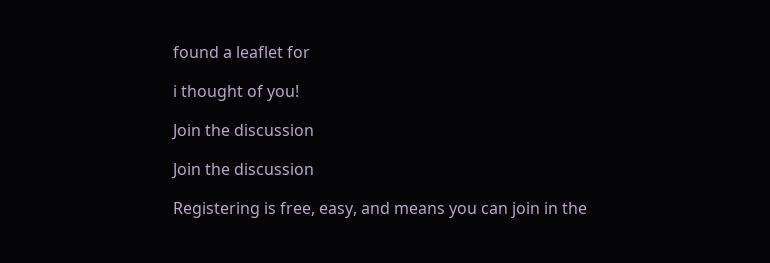found a leaflet for

i thought of you!

Join the discussion

Join the discussion

Registering is free, easy, and means you can join in the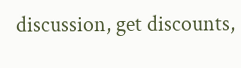discussion, get discounts,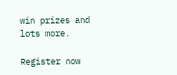win prizes and lots more.

Register now